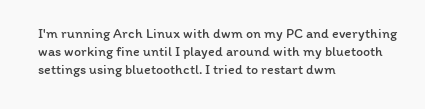I'm running Arch Linux with dwm on my PC and everything was working fine until I played around with my bluetooth settings using bluetoothctl. I tried to restart dwm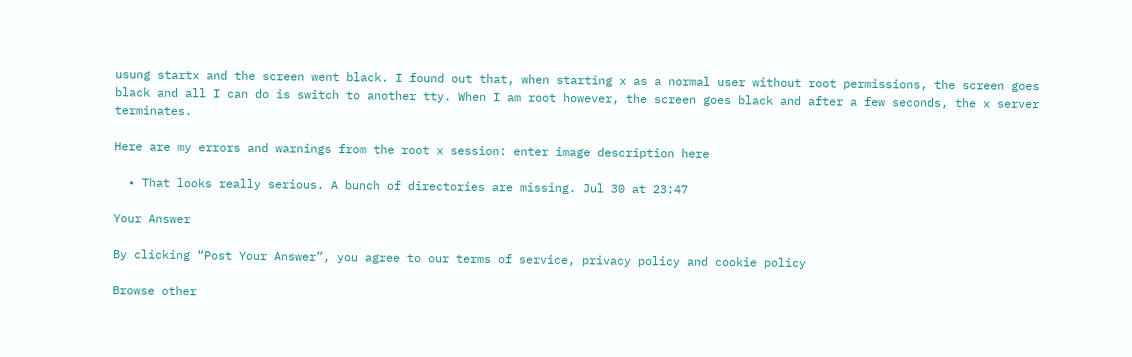usung startx and the screen went black. I found out that, when starting x as a normal user without root permissions, the screen goes black and all I can do is switch to another tty. When I am root however, the screen goes black and after a few seconds, the x server terminates.

Here are my errors and warnings from the root x session: enter image description here

  • That looks really serious. A bunch of directories are missing. Jul 30 at 23:47

Your Answer

By clicking “Post Your Answer”, you agree to our terms of service, privacy policy and cookie policy

Browse other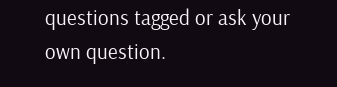questions tagged or ask your own question.